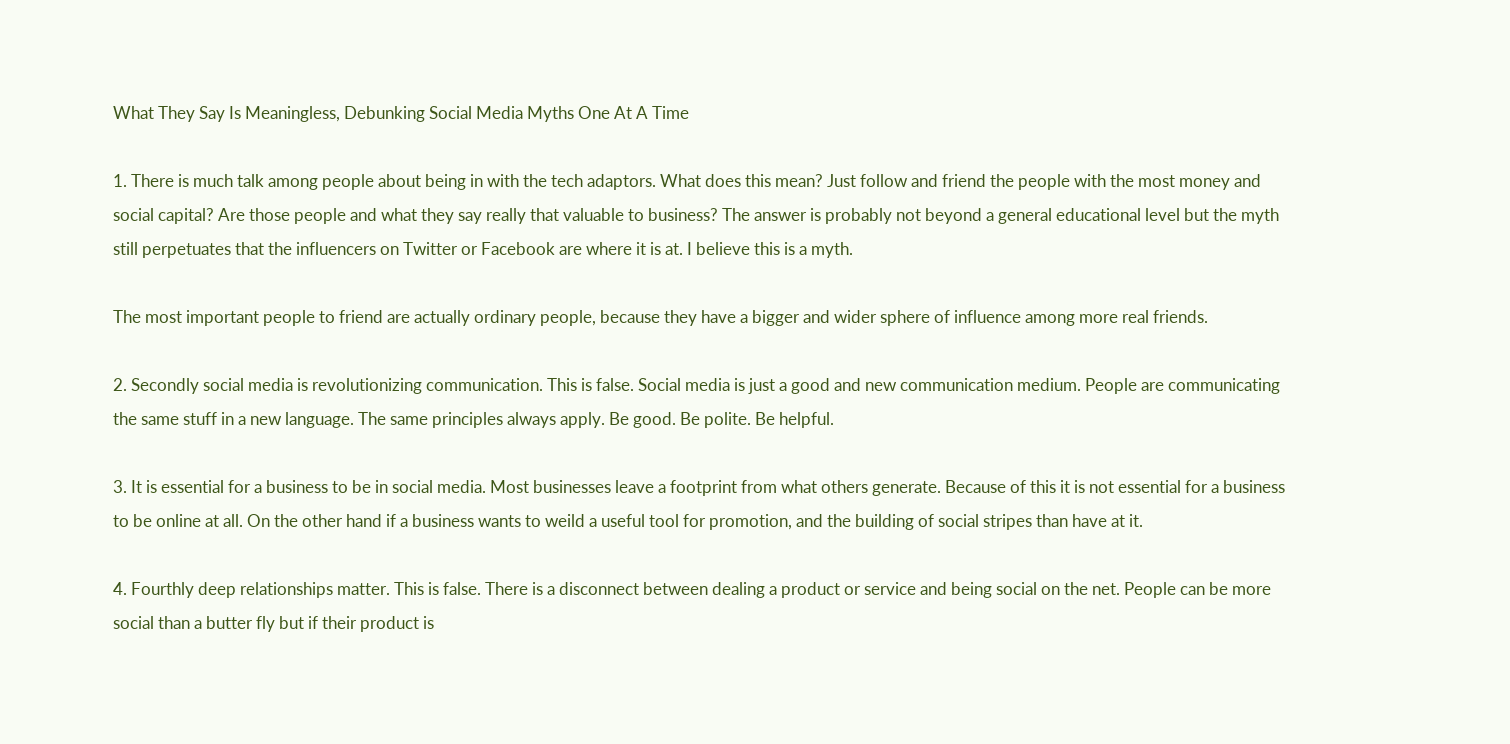What They Say Is Meaningless, Debunking Social Media Myths One At A Time

1. There is much talk among people about being in with the tech adaptors. What does this mean? Just follow and friend the people with the most money and social capital? Are those people and what they say really that valuable to business? The answer is probably not beyond a general educational level but the myth still perpetuates that the influencers on Twitter or Facebook are where it is at. I believe this is a myth.

The most important people to friend are actually ordinary people, because they have a bigger and wider sphere of influence among more real friends.

2. Secondly social media is revolutionizing communication. This is false. Social media is just a good and new communication medium. People are communicating the same stuff in a new language. The same principles always apply. Be good. Be polite. Be helpful.

3. It is essential for a business to be in social media. Most businesses leave a footprint from what others generate. Because of this it is not essential for a business to be online at all. On the other hand if a business wants to weild a useful tool for promotion, and the building of social stripes than have at it.

4. Fourthly deep relationships matter. This is false. There is a disconnect between dealing a product or service and being social on the net. People can be more social than a butter fly but if their product is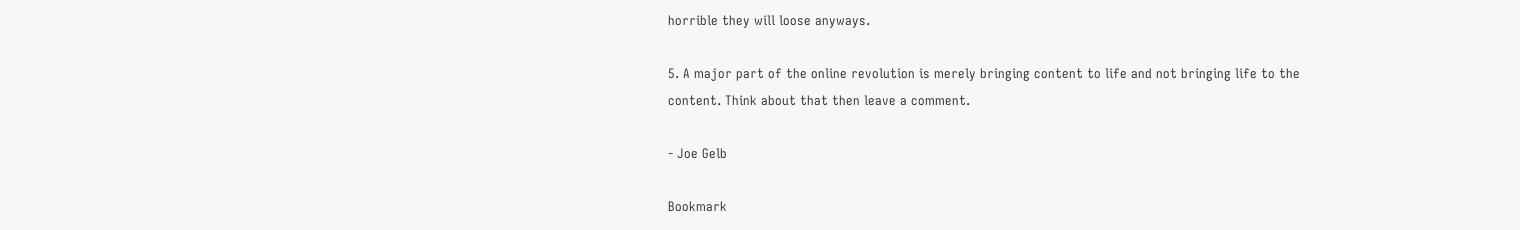horrible they will loose anyways.

5. A major part of the online revolution is merely bringing content to life and not bringing life to the content. Think about that then leave a comment.

- Joe Gelb

Bookmark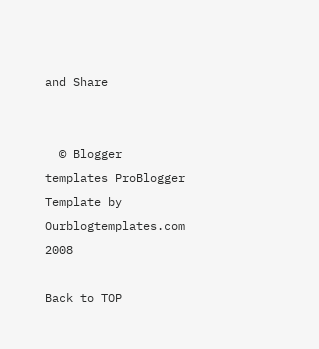and Share


  © Blogger templates ProBlogger Template by Ourblogtemplates.com 2008

Back to TOP